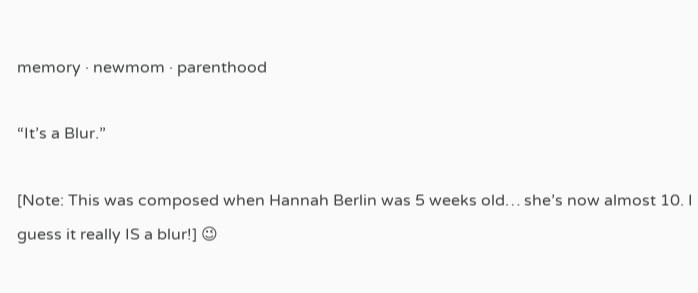memory · newmom · parenthood

“It’s a Blur.”

[Note: This was composed when Hannah Berlin was 5 weeks old… she’s now almost 10. I guess it really IS a blur!] 😉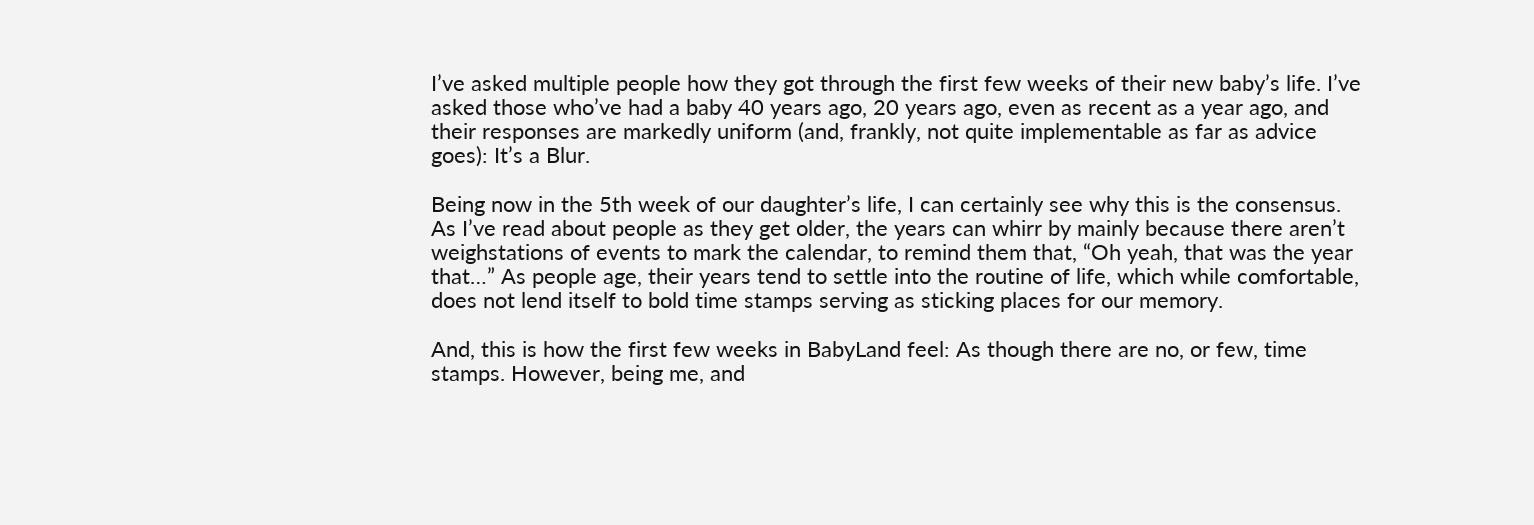I’ve asked multiple people how they got through the first few weeks of their new baby’s life. I’ve asked those who’ve had a baby 40 years ago, 20 years ago, even as recent as a year ago, and their responses are markedly uniform (and, frankly, not quite implementable as far as advice goes): It’s a Blur.

Being now in the 5th week of our daughter’s life, I can certainly see why this is the consensus. As I’ve read about people as they get older, the years can whirr by mainly because there aren’t weighstations of events to mark the calendar, to remind them that, “Oh yeah, that was the year that…” As people age, their years tend to settle into the routine of life, which while comfortable, does not lend itself to bold time stamps serving as sticking places for our memory.

And, this is how the first few weeks in BabyLand feel: As though there are no, or few, time stamps. However, being me, and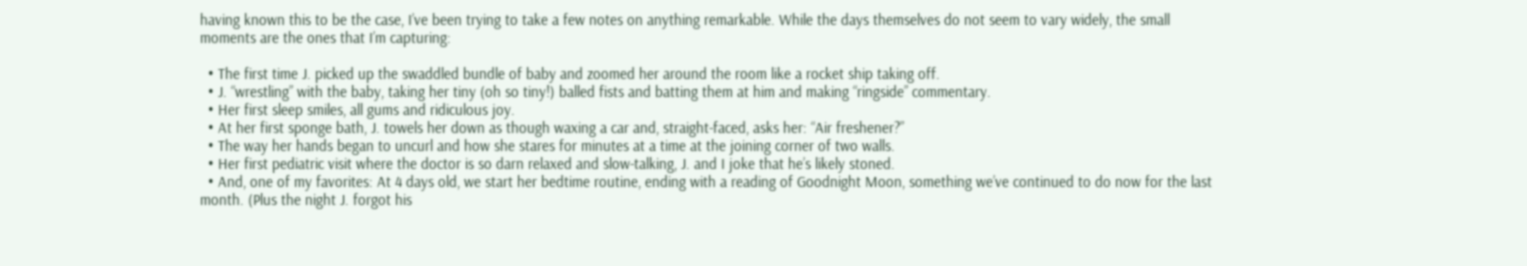having known this to be the case, I’ve been trying to take a few notes on anything remarkable. While the days themselves do not seem to vary widely, the small moments are the ones that I’m capturing:

  • The first time J. picked up the swaddled bundle of baby and zoomed her around the room like a rocket ship taking off.
  • J. “wrestling” with the baby, taking her tiny (oh so tiny!) balled fists and batting them at him and making “ringside” commentary.
  • Her first sleep smiles, all gums and ridiculous joy.
  • At her first sponge bath, J. towels her down as though waxing a car and, straight-faced, asks her: “Air freshener?”
  • The way her hands began to uncurl and how she stares for minutes at a time at the joining corner of two walls.
  • Her first pediatric visit where the doctor is so darn relaxed and slow-talking, J. and I joke that he’s likely stoned.
  • And, one of my favorites: At 4 days old, we start her bedtime routine, ending with a reading of Goodnight Moon, something we’ve continued to do now for the last month. (Plus the night J. forgot his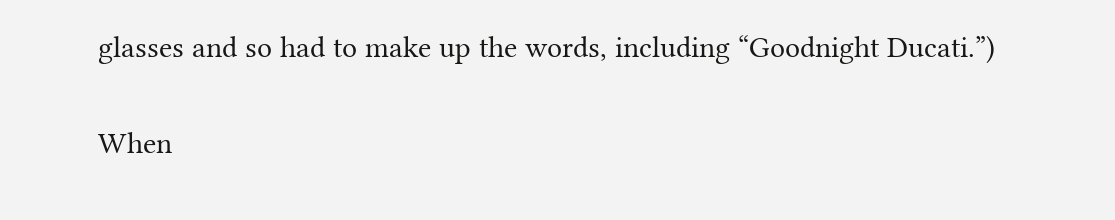glasses and so had to make up the words, including “Goodnight Ducati.”)

When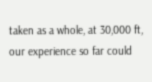taken as a whole, at 30,000 ft, our experience so far could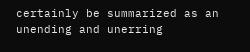certainly be summarized as an unending and unerring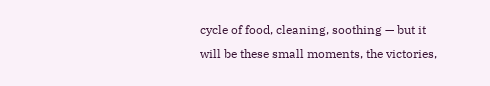cycle of food, cleaning, soothing — but it will be these small moments, the victories,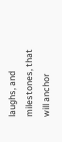laughs, and milestones, that will anchor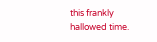this frankly hallowed time.